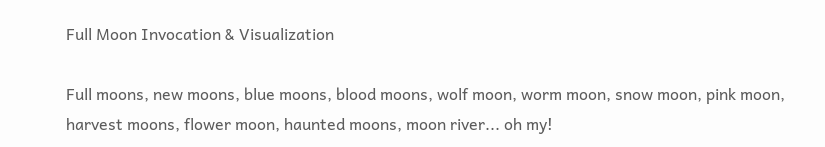Full Moon Invocation & Visualization

Full moons, new moons, blue moons, blood moons, wolf moon, worm moon, snow moon, pink moon, harvest moons, flower moon, haunted moons, moon river... oh my!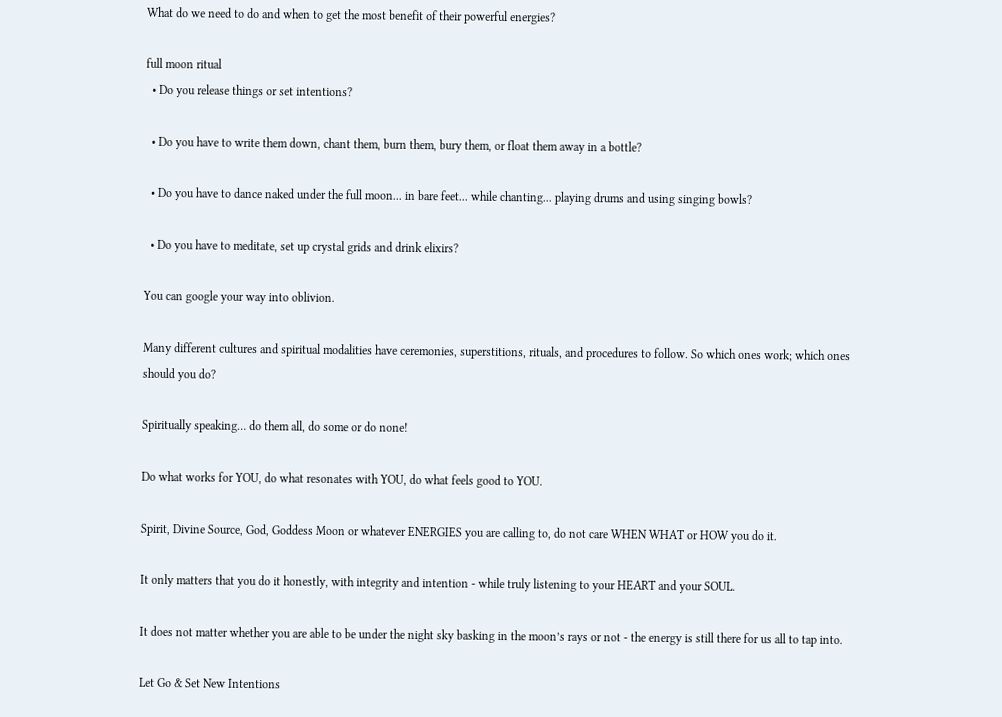What do we need to do and when to get the most benefit of their powerful energies?

full moon ritual
  • Do you release things or set intentions?

  • Do you have to write them down, chant them, burn them, bury them, or float them away in a bottle?

  • Do you have to dance naked under the full moon... in bare feet... while chanting... playing drums and using singing bowls?

  • Do you have to meditate, set up crystal grids and drink elixirs?

You can google your way into oblivion.

Many different cultures and spiritual modalities have ceremonies, superstitions, rituals, and procedures to follow. So which ones work; which ones should you do?

Spiritually speaking… do them all, do some or do none!

Do what works for YOU, do what resonates with YOU, do what feels good to YOU.

Spirit, Divine Source, God, Goddess Moon or whatever ENERGIES you are calling to, do not care WHEN WHAT or HOW you do it.

It only matters that you do it honestly, with integrity and intention - while truly listening to your HEART and your SOUL.

It does not matter whether you are able to be under the night sky basking in the moon’s rays or not - the energy is still there for us all to tap into.

Let Go & Set New Intentions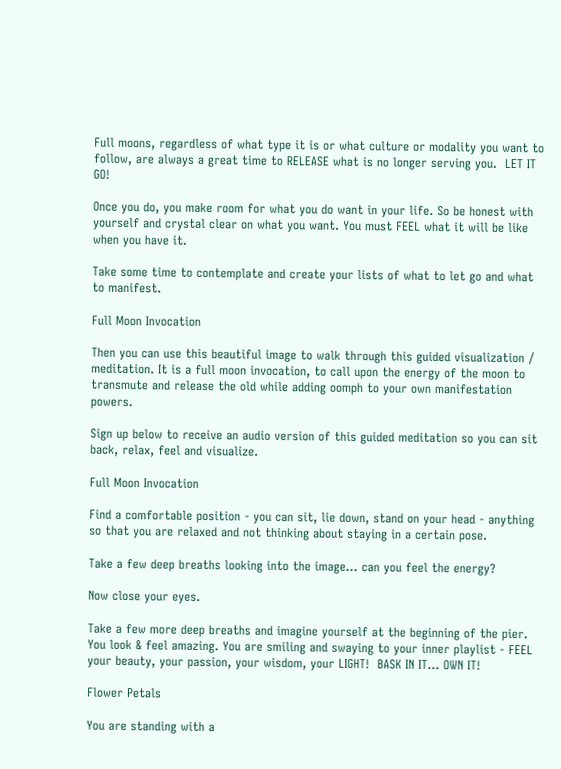Full moons, regardless of what type it is or what culture or modality you want to follow, are always a great time to RELEASE what is no longer serving you.  LET IT GO!

Once you do, you make room for what you do want in your life. So be honest with yourself and crystal clear on what you want. You must FEEL what it will be like when you have it.

Take some time to contemplate and create your lists of what to let go and what to manifest.

Full Moon Invocation

Then you can use this beautiful image to walk through this guided visualization / meditation. It is a full moon invocation, to call upon the energy of the moon to transmute and release the old while adding oomph to your own manifestation powers.

Sign up below to receive an audio version of this guided meditation so you can sit back, relax, feel and visualize.

Full Moon Invocation

Find a comfortable position - you can sit, lie down, stand on your head - anything so that you are relaxed and not thinking about staying in a certain pose.

Take a few deep breaths looking into the image... can you feel the energy?

Now close your eyes.

Take a few more deep breaths and imagine yourself at the beginning of the pier.  You look & feel amazing. You are smiling and swaying to your inner playlist - FEEL your beauty, your passion, your wisdom, your LIGHT!  BASK IN IT… OWN IT!

Flower Petals

You are standing with a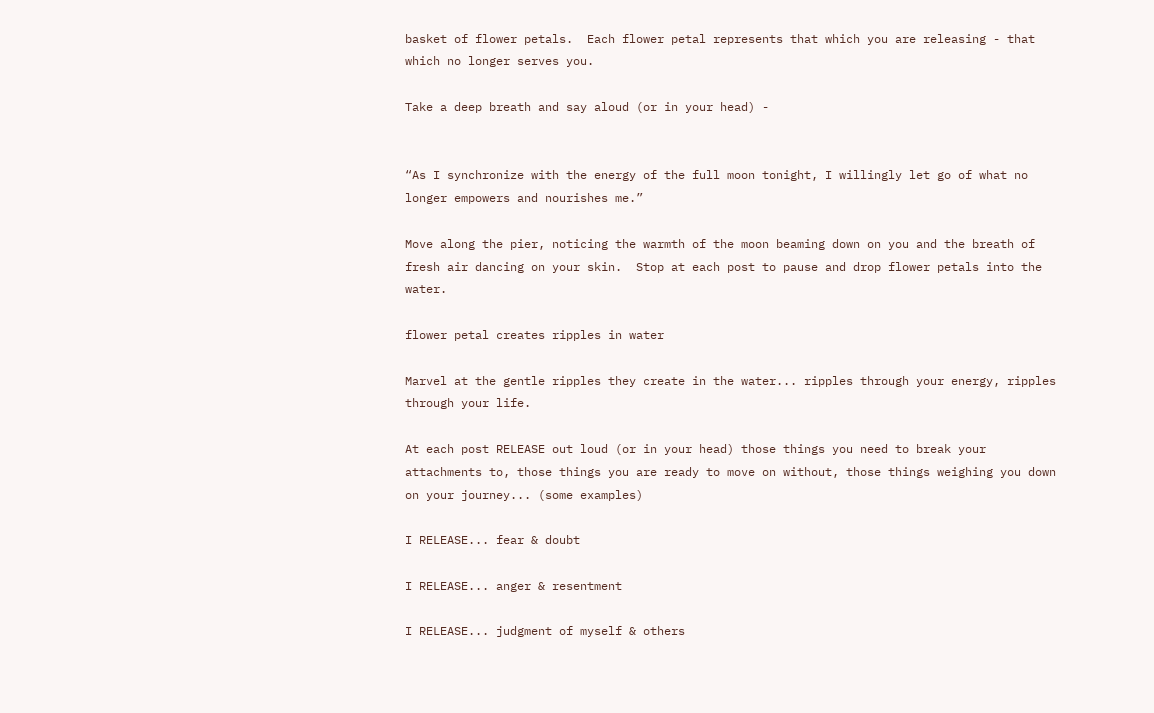basket of flower petals.  Each flower petal represents that which you are releasing - that which no longer serves you.

Take a deep breath and say aloud (or in your head) -


“As I synchronize with the energy of the full moon tonight, I willingly let go of what no longer empowers and nourishes me.”

Move along the pier, noticing the warmth of the moon beaming down on you and the breath of fresh air dancing on your skin.  Stop at each post to pause and drop flower petals into the water.

flower petal creates ripples in water

Marvel at the gentle ripples they create in the water... ripples through your energy, ripples through your life.

At each post RELEASE out loud (or in your head) those things you need to break your attachments to, those things you are ready to move on without, those things weighing you down on your journey... (some examples)

I RELEASE... fear & doubt

I RELEASE... anger & resentment

I RELEASE... judgment of myself & others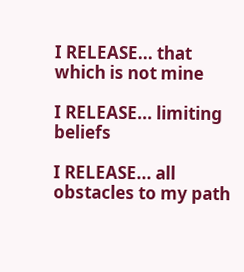I RELEASE... that which is not mine

I RELEASE... limiting beliefs

I RELEASE... all obstacles to my path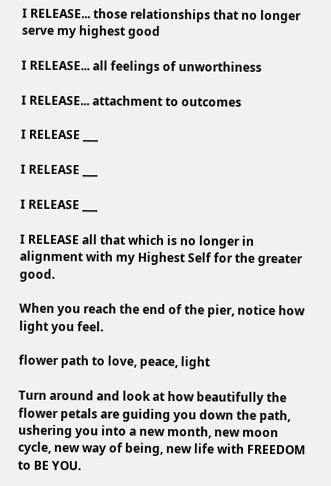I RELEASE... those relationships that no longer serve my highest good

I RELEASE... all feelings of unworthiness

I RELEASE... attachment to outcomes

I RELEASE ___

I RELEASE ___

I RELEASE ___

I RELEASE all that which is no longer in alignment with my Highest Self for the greater good.

When you reach the end of the pier, notice how light you feel.

flower path to love, peace, light

Turn around and look at how beautifully the flower petals are guiding you down the path, ushering you into a new month, new moon cycle, new way of being, new life with FREEDOM to BE YOU.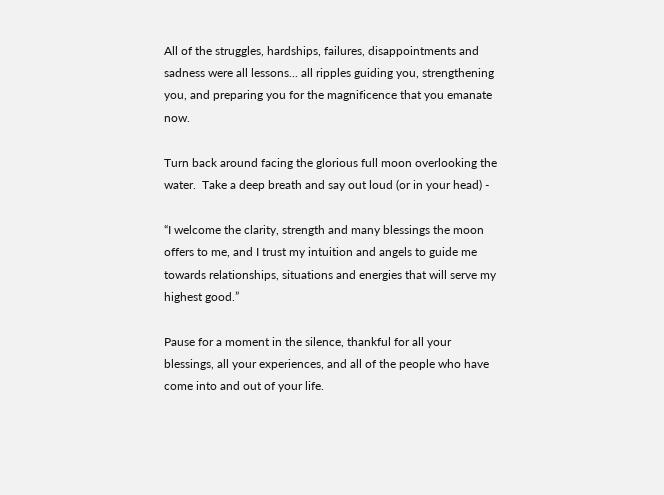All of the struggles, hardships, failures, disappointments and sadness were all lessons... all ripples guiding you, strengthening you, and preparing you for the magnificence that you emanate now.

Turn back around facing the glorious full moon overlooking the water.  Take a deep breath and say out loud (or in your head) -

“I welcome the clarity, strength and many blessings the moon offers to me, and I trust my intuition and angels to guide me towards relationships, situations and energies that will serve my highest good.”

Pause for a moment in the silence, thankful for all your blessings, all your experiences, and all of the people who have come into and out of your life.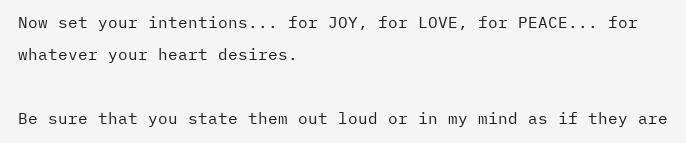Now set your intentions... for JOY, for LOVE, for PEACE... for whatever your heart desires.

Be sure that you state them out loud or in my mind as if they are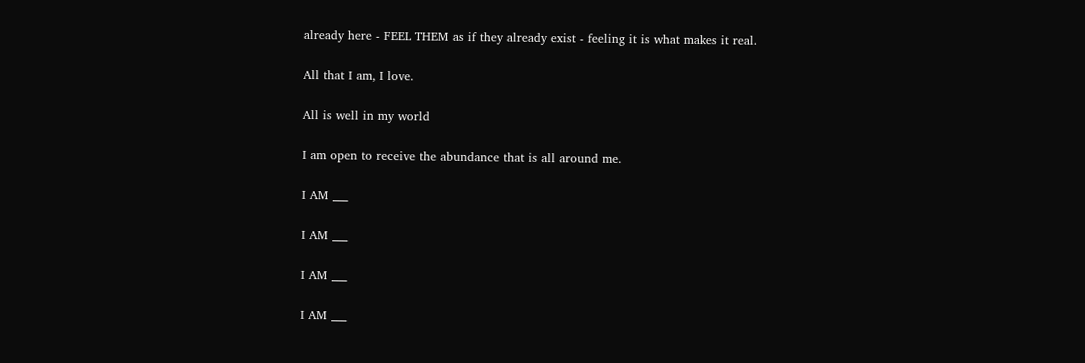already here - FEEL THEM as if they already exist - feeling it is what makes it real.

All that I am, I love.

All is well in my world

I am open to receive the abundance that is all around me.

I AM ___

I AM ___

I AM ___

I AM ___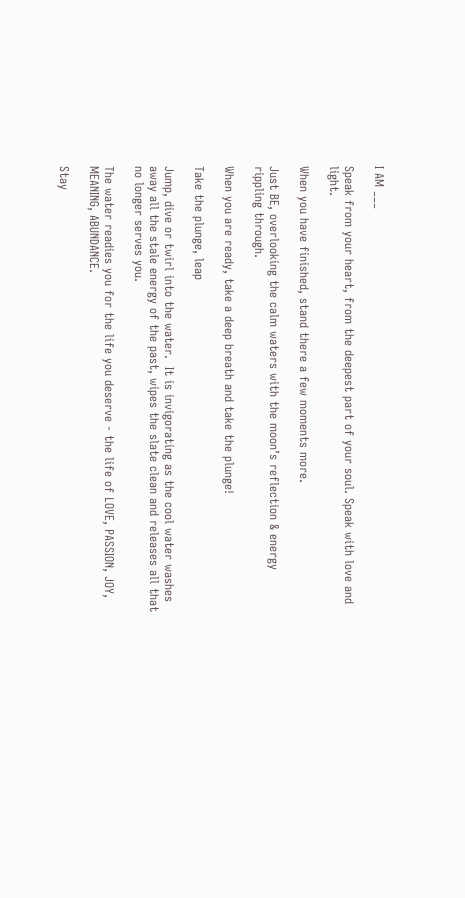I AM ___

Speak from your heart, from the deepest part of your soul. Speak with love and light.

When you have finished, stand there a few moments more.

Just BE, overlooking the calm waters with the moon’s reflection & energy rippling through.

When you are ready, take a deep breath and take the plunge!

Take the plunge, leap

Jump, dive or twirl into the water.  It is invigorating as the cool water washes away all the stale energy of the past, wipes the slate clean and releases all that no longer serves you.

The water readies you for the life you deserve - the life of LOVE, PASSION, JOY, MEANING, ABUNDANCE.

Stay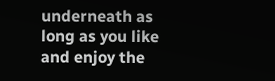underneath as long as you like and enjoy the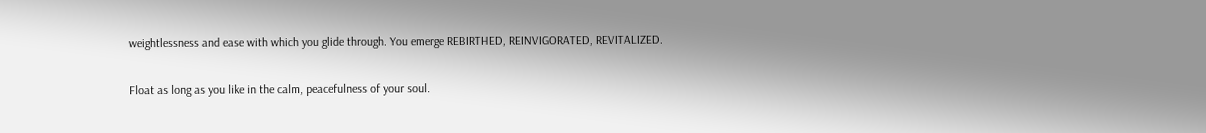weightlessness and ease with which you glide through. You emerge REBIRTHED, REINVIGORATED, REVITALIZED.

Float as long as you like in the calm, peacefulness of your soul.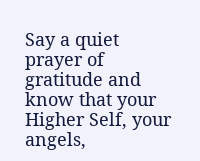Say a quiet prayer of gratitude and know that your Higher Self, your angels,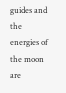guides and the energies of the moon are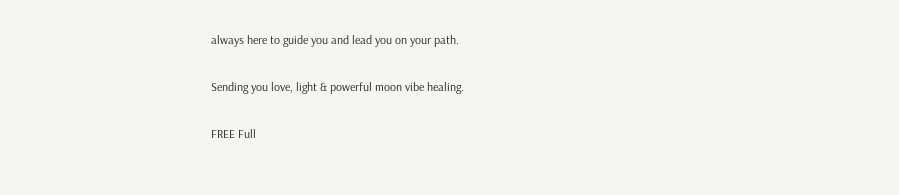always here to guide you and lead you on your path.

Sending you love, light & powerful moon vibe healing.

FREE Full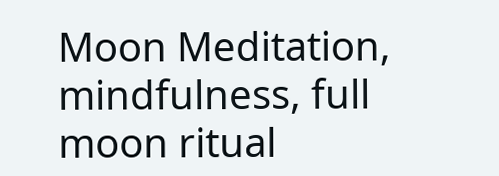Moon Meditation, mindfulness, full moon ritual